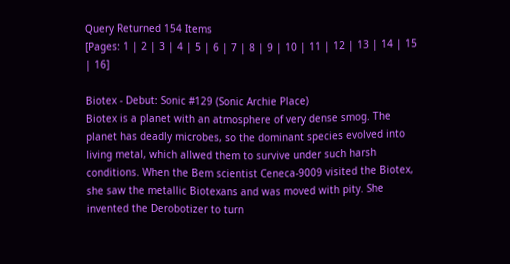Query Returned 154 Items
[Pages: 1 | 2 | 3 | 4 | 5 | 6 | 7 | 8 | 9 | 10 | 11 | 12 | 13 | 14 | 15 | 16]

Biotex - Debut: Sonic #129 (Sonic Archie Place)
Biotex is a planet with an atmosphere of very dense smog. The planet has deadly microbes, so the dominant species evolved into living metal, which allwed them to survive under such harsh conditions. When the Bem scientist Ceneca-9009 visited the Biotex, she saw the metallic Biotexans and was moved with pity. She invented the Derobotizer to turn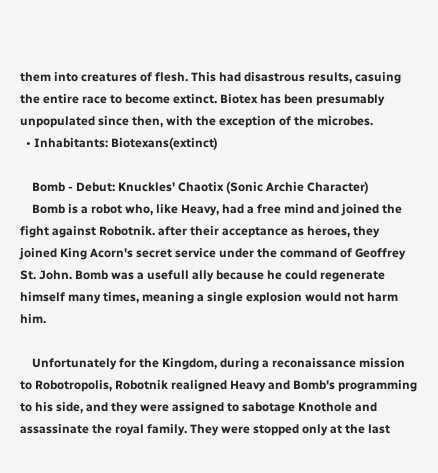them into creatures of flesh. This had disastrous results, casuing the entire race to become extinct. Biotex has been presumably unpopulated since then, with the exception of the microbes.
  • Inhabitants: Biotexans(extinct)

    Bomb - Debut: Knuckles' Chaotix (Sonic Archie Character)
    Bomb is a robot who, like Heavy, had a free mind and joined the fight against Robotnik. after their acceptance as heroes, they joined King Acorn's secret service under the command of Geoffrey St. John. Bomb was a usefull ally because he could regenerate himself many times, meaning a single explosion would not harm him.

    Unfortunately for the Kingdom, during a reconaissance mission to Robotropolis, Robotnik realigned Heavy and Bomb's programming to his side, and they were assigned to sabotage Knothole and assassinate the royal family. They were stopped only at the last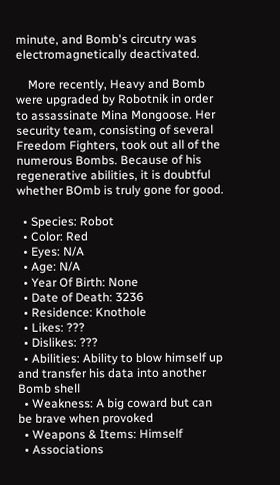minute, and Bomb's circutry was electromagnetically deactivated.

    More recently, Heavy and Bomb were upgraded by Robotnik in order to assassinate Mina Mongoose. Her security team, consisting of several Freedom Fighters, took out all of the numerous Bombs. Because of his regenerative abilities, it is doubtful whether BOmb is truly gone for good.

  • Species: Robot
  • Color: Red
  • Eyes: N/A
  • Age: N/A
  • Year Of Birth: None
  • Date of Death: 3236
  • Residence: Knothole
  • Likes: ???
  • Dislikes: ???
  • Abilities: Ability to blow himself up and transfer his data into another Bomb shell
  • Weakness: A big coward but can be brave when provoked
  • Weapons & Items: Himself
  • Associations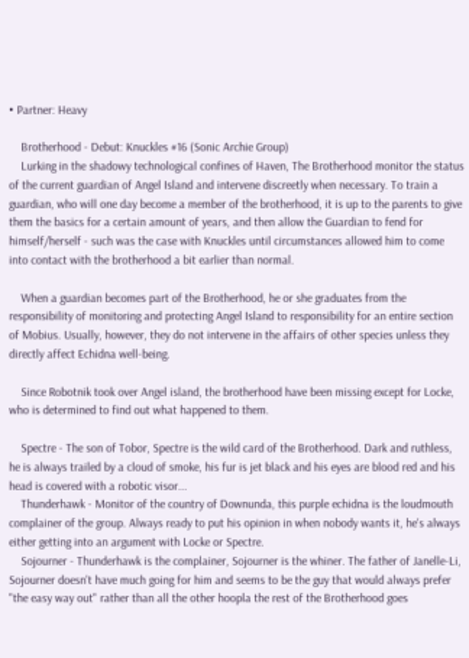• Partner: Heavy

    Brotherhood - Debut: Knuckles #16 (Sonic Archie Group)
    Lurking in the shadowy technological confines of Haven, The Brotherhood monitor the status of the current guardian of Angel Island and intervene discreetly when necessary. To train a guardian, who will one day become a member of the brotherhood, it is up to the parents to give them the basics for a certain amount of years, and then allow the Guardian to fend for himself/herself - such was the case with Knuckles until circumstances allowed him to come into contact with the brotherhood a bit earlier than normal.

    When a guardian becomes part of the Brotherhood, he or she graduates from the responsibility of monitoring and protecting Angel Island to responsibility for an entire section of Mobius. Usually, however, they do not intervene in the affairs of other species unless they directly affect Echidna well-being.

    Since Robotnik took over Angel island, the brotherhood have been missing except for Locke, who is determined to find out what happened to them.

    Spectre - The son of Tobor, Spectre is the wild card of the Brotherhood. Dark and ruthless, he is always trailed by a cloud of smoke, his fur is jet black and his eyes are blood red and his head is covered with a robotic visor...
    Thunderhawk - Monitor of the country of Downunda, this purple echidna is the loudmouth complainer of the group. Always ready to put his opinion in when nobody wants it, he's always either getting into an argument with Locke or Spectre.
    Sojourner - Thunderhawk is the complainer, Sojourner is the whiner. The father of Janelle-Li, Sojourner doesn't have much going for him and seems to be the guy that would always prefer "the easy way out" rather than all the other hoopla the rest of the Brotherhood goes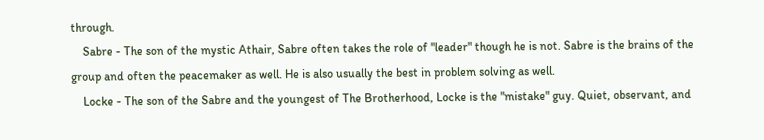through.
    Sabre - The son of the mystic Athair, Sabre often takes the role of "leader" though he is not. Sabre is the brains of the group and often the peacemaker as well. He is also usually the best in problem solving as well.
    Locke - The son of the Sabre and the youngest of The Brotherhood, Locke is the "mistake" guy. Quiet, observant, and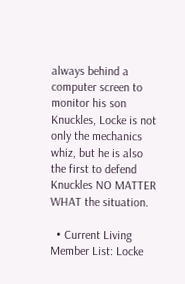always behind a computer screen to monitor his son Knuckles, Locke is not only the mechanics whiz, but he is also the first to defend Knuckles NO MATTER WHAT the situation.

  • Current Living Member List: Locke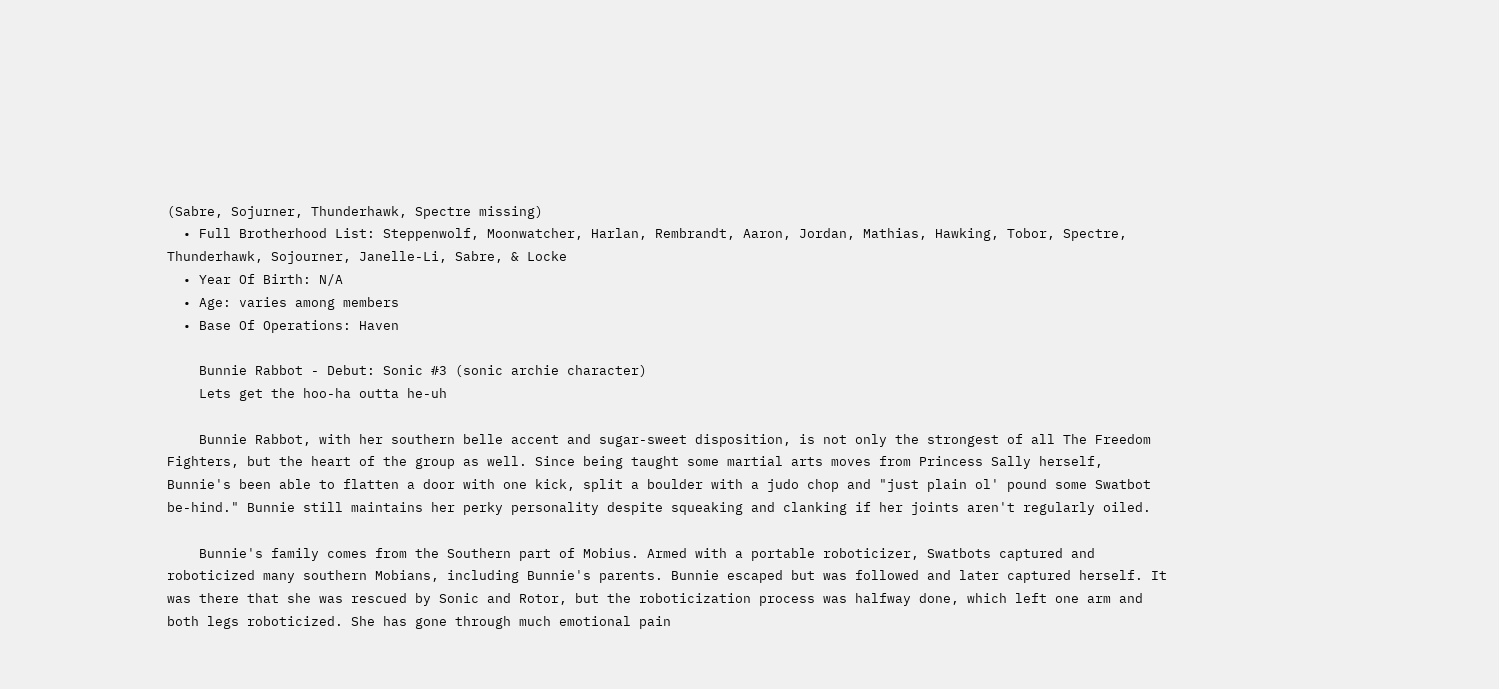(Sabre, Sojurner, Thunderhawk, Spectre missing)
  • Full Brotherhood List: Steppenwolf, Moonwatcher, Harlan, Rembrandt, Aaron, Jordan, Mathias, Hawking, Tobor, Spectre, Thunderhawk, Sojourner, Janelle-Li, Sabre, & Locke
  • Year Of Birth: N/A
  • Age: varies among members
  • Base Of Operations: Haven

    Bunnie Rabbot - Debut: Sonic #3 (sonic archie character)
    Lets get the hoo-ha outta he-uh

    Bunnie Rabbot, with her southern belle accent and sugar-sweet disposition, is not only the strongest of all The Freedom Fighters, but the heart of the group as well. Since being taught some martial arts moves from Princess Sally herself, Bunnie's been able to flatten a door with one kick, split a boulder with a judo chop and "just plain ol' pound some Swatbot be-hind." Bunnie still maintains her perky personality despite squeaking and clanking if her joints aren't regularly oiled.

    Bunnie's family comes from the Southern part of Mobius. Armed with a portable roboticizer, Swatbots captured and roboticized many southern Mobians, including Bunnie's parents. Bunnie escaped but was followed and later captured herself. It was there that she was rescued by Sonic and Rotor, but the roboticization process was halfway done, which left one arm and both legs roboticized. She has gone through much emotional pain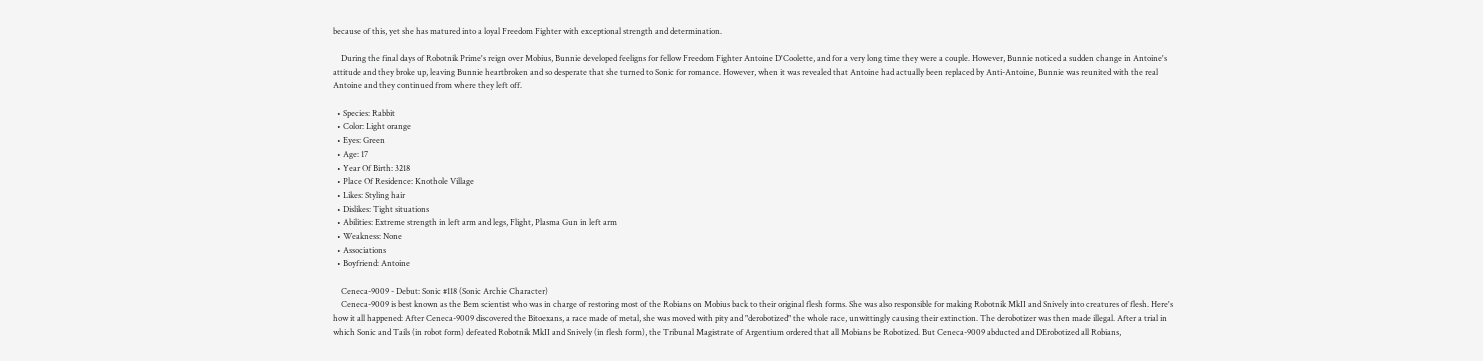because of this, yet she has matured into a loyal Freedom Fighter with exceptional strength and determination.

    During the final days of Robotnik Prime's reign over Mobius, Bunnie developed feeligns for fellow Freedom Fighter Antoine D'Coolette, and for a very long time they were a couple. However, Bunnie noticed a sudden change in Antoine's attitude and they broke up, leaving Bunnie heartbroken and so desperate that she turned to Sonic for romance. However, when it was revealed that Antoine had actually been replaced by Anti-Antoine, Bunnie was reunited with the real Antoine and they continued from where they left off.

  • Species: Rabbit
  • Color: Light orange
  • Eyes: Green
  • Age: 17
  • Year Of Birth: 3218
  • Place Of Residence: Knothole Village
  • Likes: Styling hair
  • Dislikes: Tight situations
  • Abilities: Extreme strength in left arm and legs, Flight, Plasma Gun in left arm
  • Weakness: None
  • Associations
  • Boyfriend: Antoine

    Ceneca-9009 - Debut: Sonic #118 (Sonic Archie Character)
    Ceneca-9009 is best known as the Bem scientist who was in charge of restoring most of the Robians on Mobius back to their original flesh forms. She was also responsible for making Robotnik MkII and Snively into creatures of flesh. Here's how it all happened: After Ceneca-9009 discovered the Bitoexans, a race made of metal, she was moved with pity and "derobotized" the whole race, unwittingly causing their extinction. The derobotizer was then made illegal. After a trial in which Sonic and Tails (in robot form) defeated Robotnik MkII and Snively (in flesh form), the Tribunal Magistrate of Argentium ordered that all Mobians be Robotized. But Ceneca-9009 abducted and DErobotized all Robians,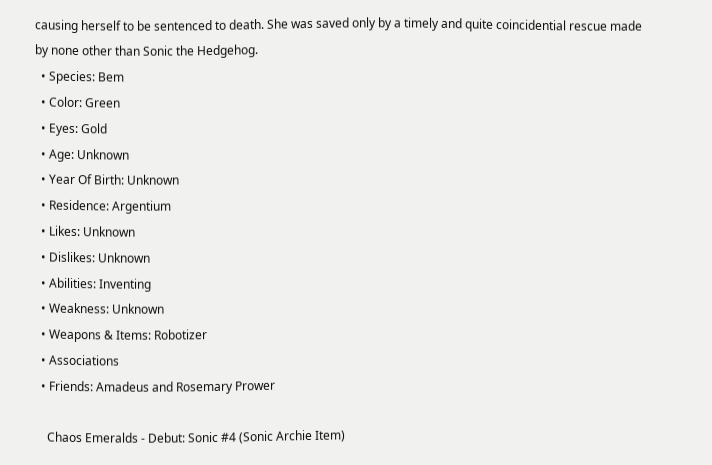causing herself to be sentenced to death. She was saved only by a timely and quite coincidential rescue made by none other than Sonic the Hedgehog.
  • Species: Bem
  • Color: Green
  • Eyes: Gold
  • Age: Unknown
  • Year Of Birth: Unknown
  • Residence: Argentium
  • Likes: Unknown
  • Dislikes: Unknown
  • Abilities: Inventing
  • Weakness: Unknown
  • Weapons & Items: Robotizer
  • Associations
  • Friends: Amadeus and Rosemary Prower

    Chaos Emeralds - Debut: Sonic #4 (Sonic Archie Item)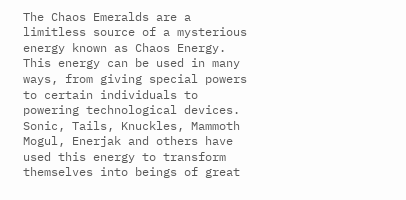The Chaos Emeralds are a limitless source of a mysterious energy known as Chaos Energy. This energy can be used in many ways, from giving special powers to certain individuals to powering technological devices. Sonic, Tails, Knuckles, Mammoth Mogul, Enerjak and others have used this energy to transform themselves into beings of great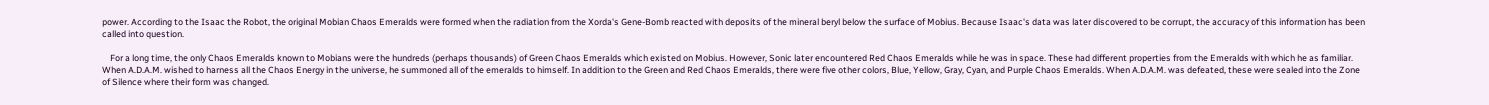power. According to the Isaac the Robot, the original Mobian Chaos Emeralds were formed when the radiation from the Xorda's Gene-Bomb reacted with deposits of the mineral beryl below the surface of Mobius. Because Isaac's data was later discovered to be corrupt, the accuracy of this information has been called into question.

    For a long time, the only Chaos Emeralds known to Mobians were the hundreds (perhaps thousands) of Green Chaos Emeralds which existed on Mobius. However, Sonic later encountered Red Chaos Emeralds while he was in space. These had different properties from the Emeralds with which he as familiar. When A.D.A.M. wished to harness all the Chaos Energy in the universe, he summoned all of the emeralds to himself. In addition to the Green and Red Chaos Emeralds, there were five other colors, Blue, Yellow, Gray, Cyan, and Purple Chaos Emeralds. When A.D.A.M. was defeated, these were sealed into the Zone of Silence where their form was changed.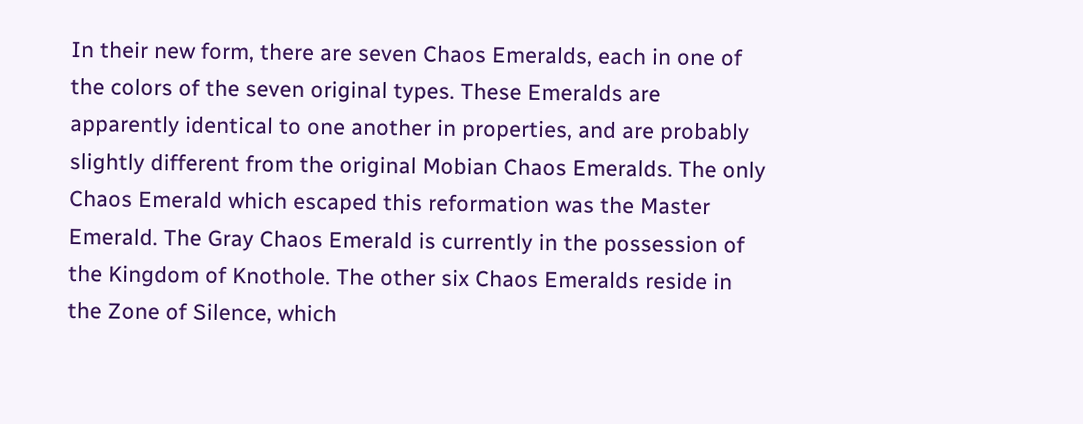In their new form, there are seven Chaos Emeralds, each in one of the colors of the seven original types. These Emeralds are apparently identical to one another in properties, and are probably slightly different from the original Mobian Chaos Emeralds. The only Chaos Emerald which escaped this reformation was the Master Emerald. The Gray Chaos Emerald is currently in the possession of the Kingdom of Knothole. The other six Chaos Emeralds reside in the Zone of Silence, which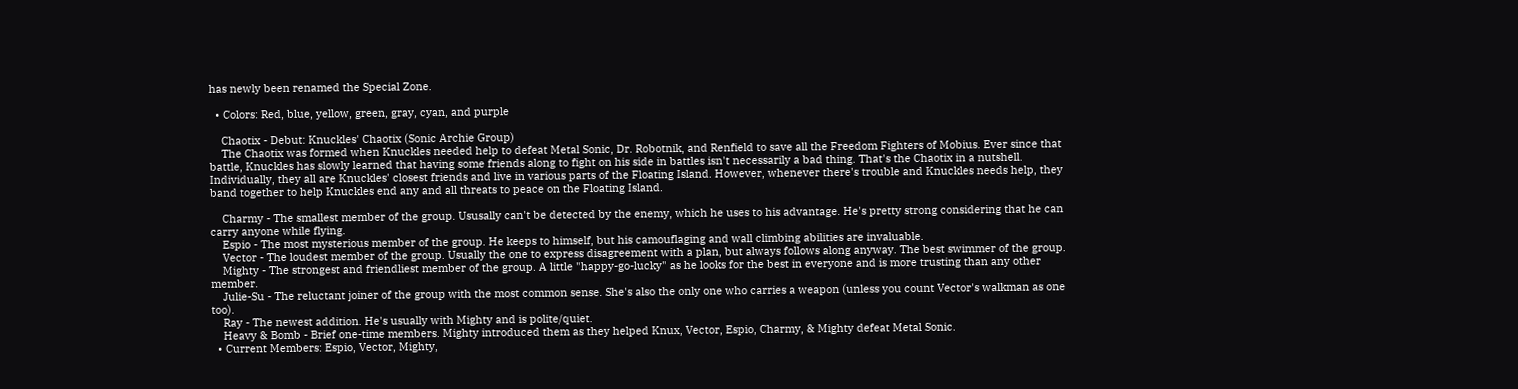has newly been renamed the Special Zone.

  • Colors: Red, blue, yellow, green, gray, cyan, and purple

    Chaotix - Debut: Knuckles' Chaotix (Sonic Archie Group)
    The Chaotix was formed when Knuckles needed help to defeat Metal Sonic, Dr. Robotnik, and Renfield to save all the Freedom Fighters of Mobius. Ever since that battle, Knuckles has slowly learned that having some friends along to fight on his side in battles isn't necessarily a bad thing. That's the Chaotix in a nutshell. Individually, they all are Knuckles' closest friends and live in various parts of the Floating Island. However, whenever there's trouble and Knuckles needs help, they band together to help Knuckles end any and all threats to peace on the Floating Island.

    Charmy - The smallest member of the group. Ususally can't be detected by the enemy, which he uses to his advantage. He's pretty strong considering that he can carry anyone while flying.
    Espio - The most mysterious member of the group. He keeps to himself, but his camouflaging and wall climbing abilities are invaluable.
    Vector - The loudest member of the group. Usually the one to express disagreement with a plan, but always follows along anyway. The best swimmer of the group.
    Mighty - The strongest and friendliest member of the group. A little "happy-go-lucky" as he looks for the best in everyone and is more trusting than any other member.
    Julie-Su - The reluctant joiner of the group with the most common sense. She's also the only one who carries a weapon (unless you count Vector's walkman as one too).
    Ray - The newest addition. He's usually with Mighty and is polite/quiet.
    Heavy & Bomb - Brief one-time members. Mighty introduced them as they helped Knux, Vector, Espio, Charmy, & Mighty defeat Metal Sonic.
  • Current Members: Espio, Vector, Mighty,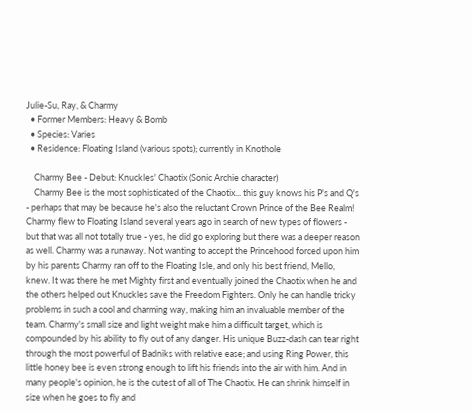Julie-Su, Ray, & Charmy
  • Former Members: Heavy & Bomb
  • Species: Varies
  • Residence: Floating Island (various spots); currently in Knothole

    Charmy Bee - Debut: Knuckles' Chaotix (Sonic Archie character)
    Charmy Bee is the most sophisticated of the Chaotix... this guy knows his P's and Q's - perhaps that may be because he's also the reluctant Crown Prince of the Bee Realm! Charmy flew to Floating Island several years ago in search of new types of flowers - but that was all not totally true - yes, he did go exploring but there was a deeper reason as well. Charmy was a runaway. Not wanting to accept the Princehood forced upon him by his parents Charmy ran off to the Floating Isle, and only his best friend, Mello, knew. It was there he met Mighty first and eventually joined the Chaotix when he and the others helped out Knuckles save the Freedom Fighters. Only he can handle tricky problems in such a cool and charming way, making him an invaluable member of the team. Charmy's small size and light weight make him a difficult target, which is compounded by his ability to fly out of any danger. His unique Buzz-dash can tear right through the most powerful of Badniks with relative ease; and using Ring Power, this little honey bee is even strong enough to lift his friends into the air with him. And in many people's opinion, he is the cutest of all of The Chaotix. He can shrink himself in size when he goes to fly and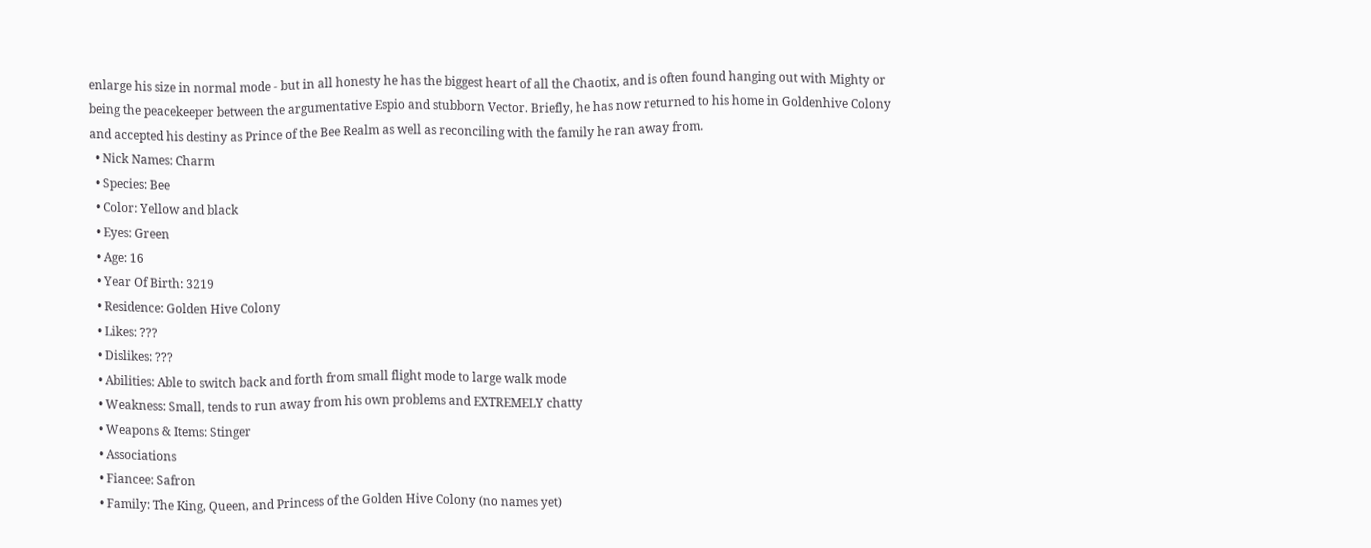enlarge his size in normal mode - but in all honesty he has the biggest heart of all the Chaotix, and is often found hanging out with Mighty or being the peacekeeper between the argumentative Espio and stubborn Vector. Briefly, he has now returned to his home in Goldenhive Colony and accepted his destiny as Prince of the Bee Realm as well as reconciling with the family he ran away from.
  • Nick Names: Charm
  • Species: Bee
  • Color: Yellow and black
  • Eyes: Green
  • Age: 16
  • Year Of Birth: 3219
  • Residence: Golden Hive Colony
  • Likes: ???
  • Dislikes: ???
  • Abilities: Able to switch back and forth from small flight mode to large walk mode
  • Weakness: Small, tends to run away from his own problems and EXTREMELY chatty
  • Weapons & Items: Stinger
  • Associations
  • Fiancee: Safron
  • Family: The King, Queen, and Princess of the Golden Hive Colony (no names yet)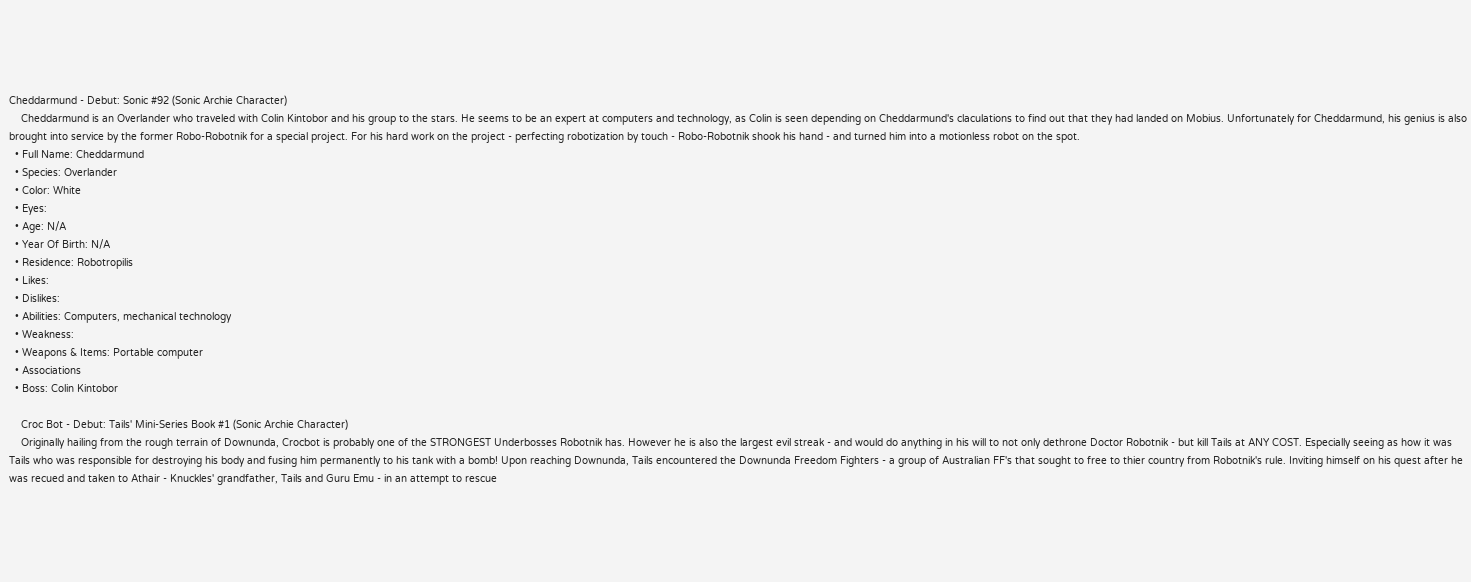Cheddarmund - Debut: Sonic #92 (Sonic Archie Character)
    Cheddarmund is an Overlander who traveled with Colin Kintobor and his group to the stars. He seems to be an expert at computers and technology, as Colin is seen depending on Cheddarmund's claculations to find out that they had landed on Mobius. Unfortunately for Cheddarmund, his genius is also brought into service by the former Robo-Robotnik for a special project. For his hard work on the project - perfecting robotization by touch - Robo-Robotnik shook his hand - and turned him into a motionless robot on the spot.
  • Full Name: Cheddarmund
  • Species: Overlander
  • Color: White
  • Eyes:
  • Age: N/A
  • Year Of Birth: N/A
  • Residence: Robotropilis
  • Likes:
  • Dislikes:
  • Abilities: Computers, mechanical technology
  • Weakness:
  • Weapons & Items: Portable computer
  • Associations
  • Boss: Colin Kintobor

    Croc Bot - Debut: Tails' Mini-Series Book #1 (Sonic Archie Character)
    Originally hailing from the rough terrain of Downunda, Crocbot is probably one of the STRONGEST Underbosses Robotnik has. However he is also the largest evil streak - and would do anything in his will to not only dethrone Doctor Robotnik - but kill Tails at ANY COST. Especially seeing as how it was Tails who was responsible for destroying his body and fusing him permanently to his tank with a bomb! Upon reaching Downunda, Tails encountered the Downunda Freedom Fighters - a group of Australian FF's that sought to free to thier country from Robotnik's rule. Inviting himself on his quest after he was recued and taken to Athair - Knuckles' grandfather, Tails and Guru Emu - in an attempt to rescue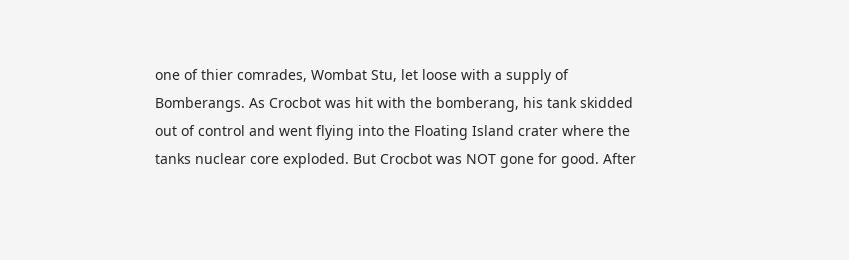one of thier comrades, Wombat Stu, let loose with a supply of Bomberangs. As Crocbot was hit with the bomberang, his tank skidded out of control and went flying into the Floating Island crater where the tanks nuclear core exploded. But Crocbot was NOT gone for good. After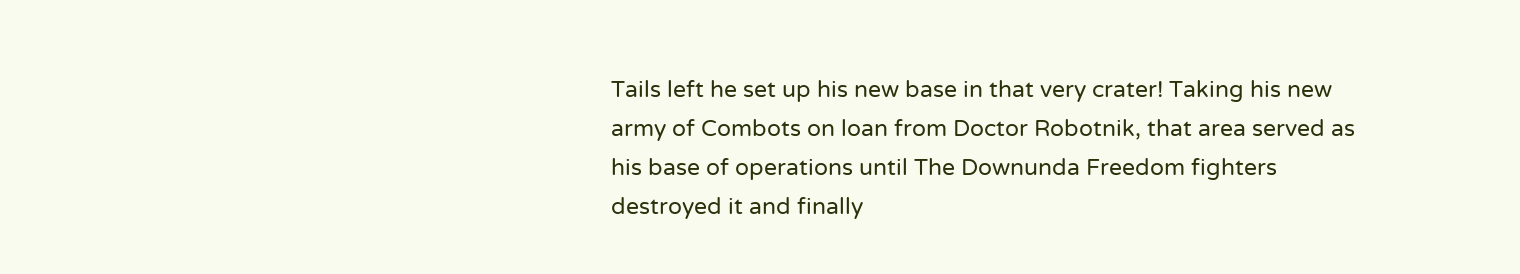Tails left he set up his new base in that very crater! Taking his new army of Combots on loan from Doctor Robotnik, that area served as his base of operations until The Downunda Freedom fighters destroyed it and finally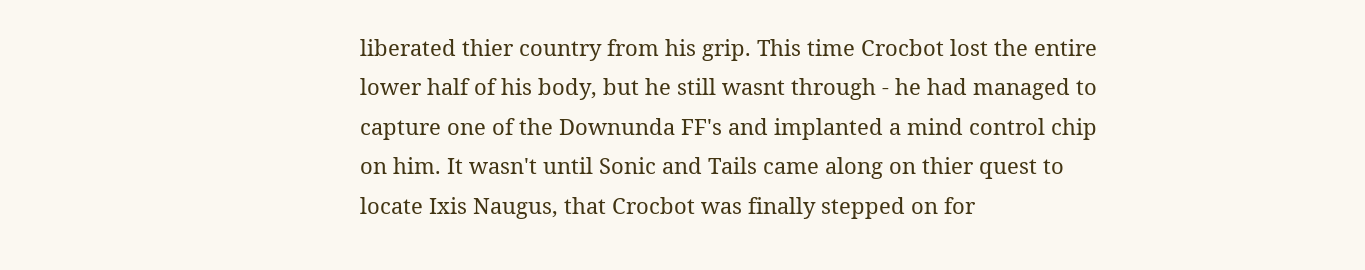liberated thier country from his grip. This time Crocbot lost the entire lower half of his body, but he still wasnt through - he had managed to capture one of the Downunda FF's and implanted a mind control chip on him. It wasn't until Sonic and Tails came along on thier quest to locate Ixis Naugus, that Crocbot was finally stepped on for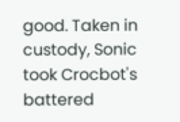good. Taken in custody, Sonic took Crocbot's battered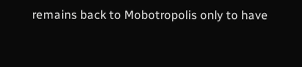remains back to Mobotropolis only to have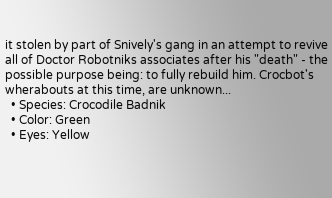it stolen by part of Snively's gang in an attempt to revive all of Doctor Robotniks associates after his "death" - the possible purpose being: to fully rebuild him. Crocbot's wherabouts at this time, are unknown...
  • Species: Crocodile Badnik
  • Color: Green
  • Eyes: Yellow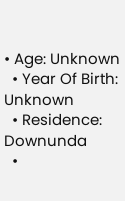• Age: Unknown
  • Year Of Birth: Unknown
  • Residence: Downunda
  •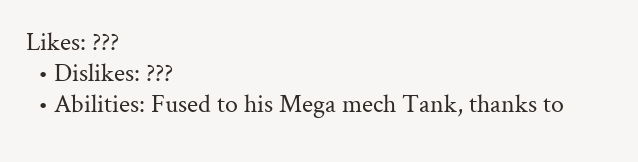Likes: ???
  • Dislikes: ???
  • Abilities: Fused to his Mega mech Tank, thanks to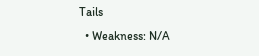Tails
  • Weakness: N/A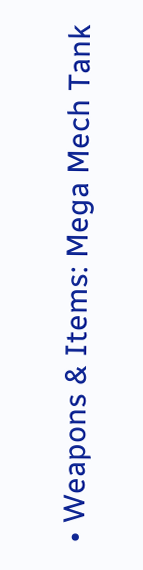• Weapons & Items: Mega Mech Tank